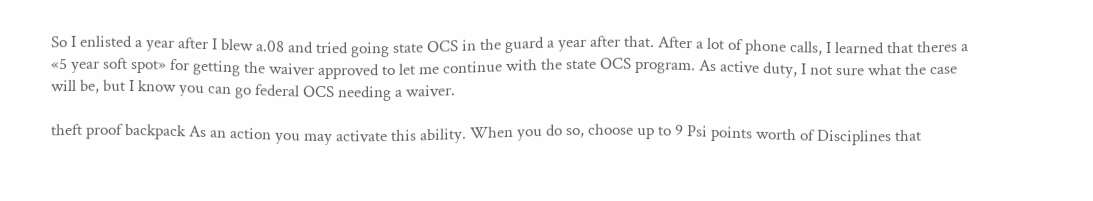So I enlisted a year after I blew a.08 and tried going state OCS in the guard a year after that. After a lot of phone calls, I learned that theres a «5 year soft spot» for getting the waiver approved to let me continue with the state OCS program. As active duty, I not sure what the case will be, but I know you can go federal OCS needing a waiver.

theft proof backpack As an action you may activate this ability. When you do so, choose up to 9 Psi points worth of Disciplines that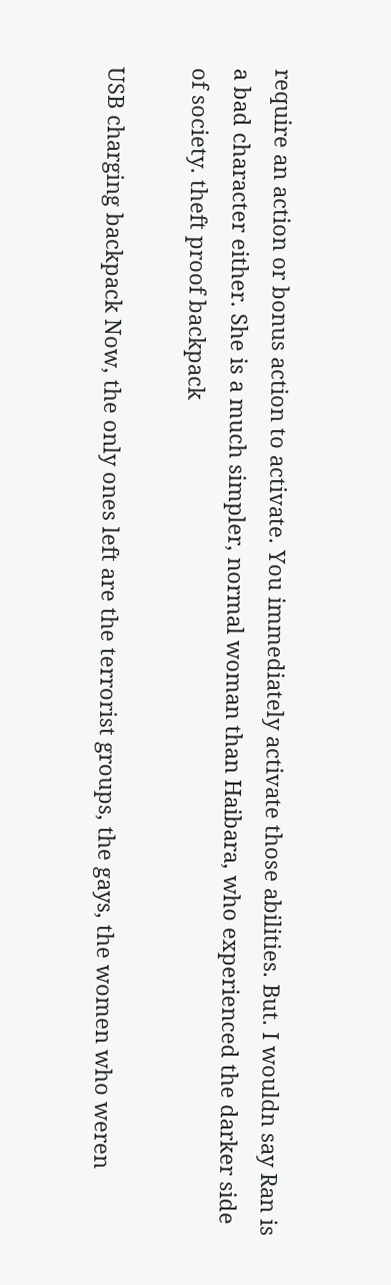require an action or bonus action to activate. You immediately activate those abilities. But. I wouldn say Ran is a bad character either. She is a much simpler, normal woman than Haibara, who experienced the darker side of society. theft proof backpack

USB charging backpack Now, the only ones left are the terrorist groups, the gays, the women who weren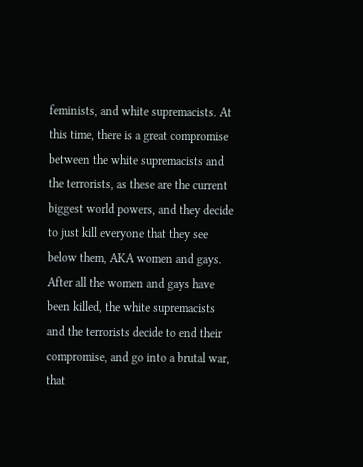feminists, and white supremacists. At this time, there is a great compromise between the white supremacists and the terrorists, as these are the current biggest world powers, and they decide to just kill everyone that they see below them, AKA women and gays. After all the women and gays have been killed, the white supremacists and the terrorists decide to end their compromise, and go into a brutal war, that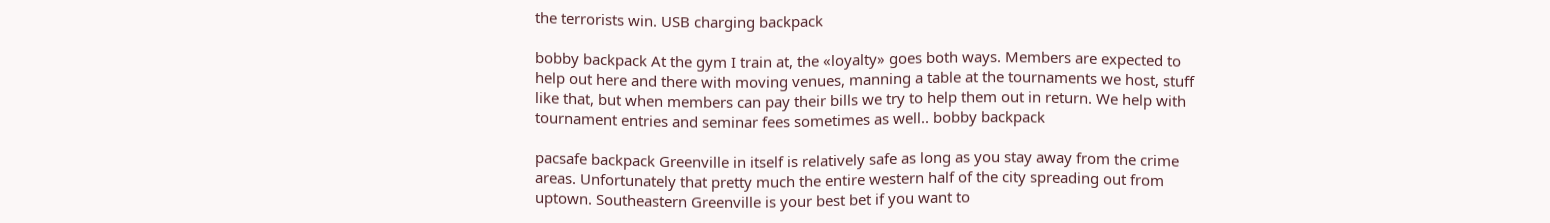the terrorists win. USB charging backpack

bobby backpack At the gym I train at, the «loyalty» goes both ways. Members are expected to help out here and there with moving venues, manning a table at the tournaments we host, stuff like that, but when members can pay their bills we try to help them out in return. We help with tournament entries and seminar fees sometimes as well.. bobby backpack

pacsafe backpack Greenville in itself is relatively safe as long as you stay away from the crime areas. Unfortunately that pretty much the entire western half of the city spreading out from uptown. Southeastern Greenville is your best bet if you want to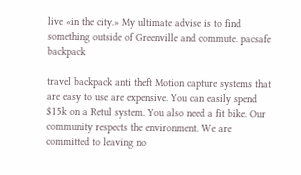live «in the city.» My ultimate advise is to find something outside of Greenville and commute. pacsafe backpack

travel backpack anti theft Motion capture systems that are easy to use are expensive. You can easily spend $15k on a Retul system. You also need a fit bike. Our community respects the environment. We are committed to leaving no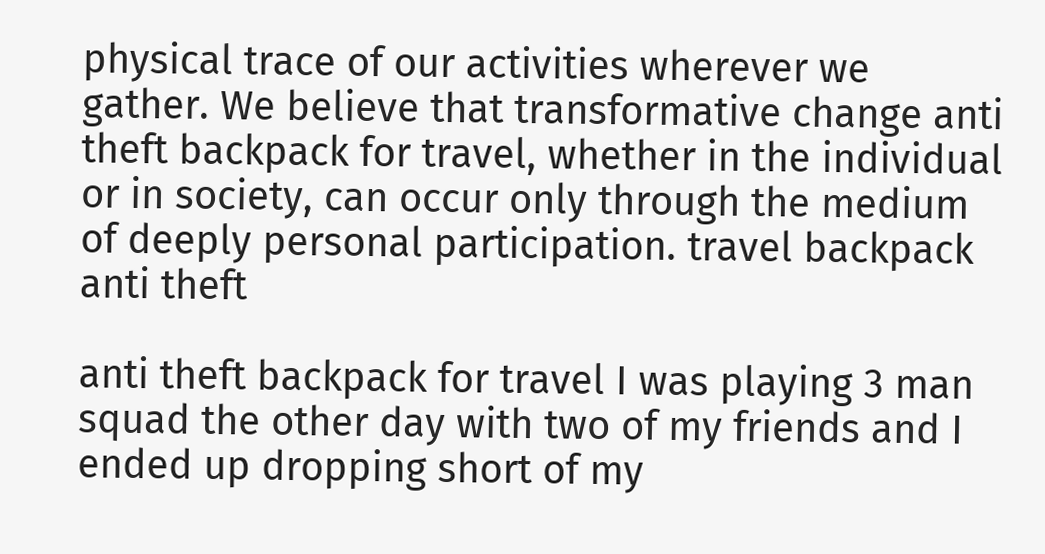physical trace of our activities wherever we gather. We believe that transformative change anti theft backpack for travel, whether in the individual or in society, can occur only through the medium of deeply personal participation. travel backpack anti theft

anti theft backpack for travel I was playing 3 man squad the other day with two of my friends and I ended up dropping short of my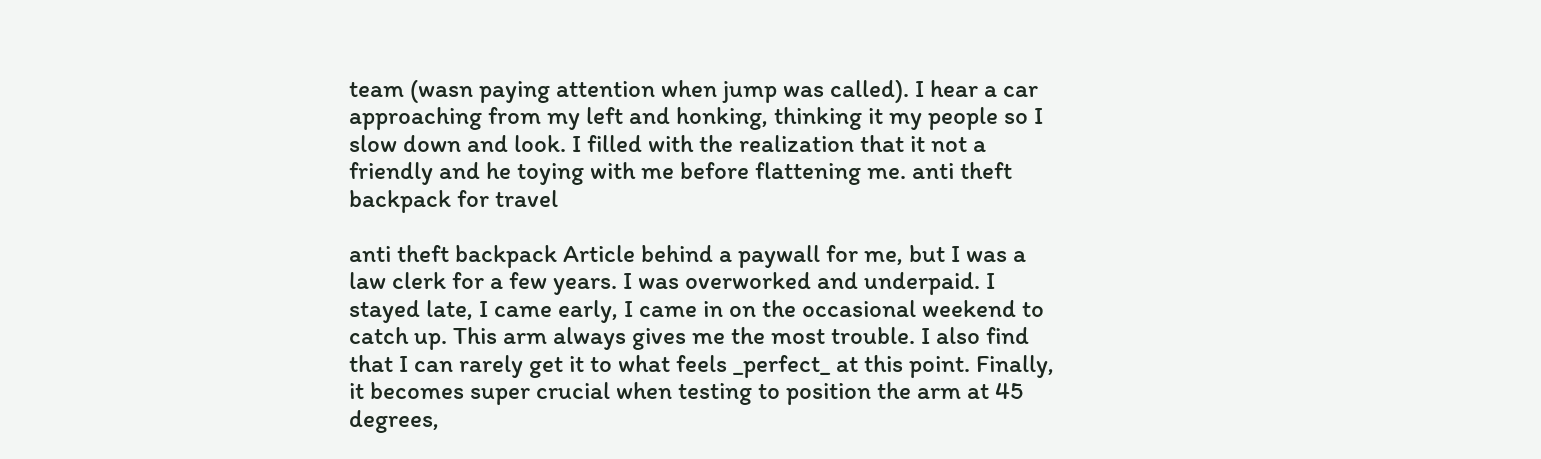team (wasn paying attention when jump was called). I hear a car approaching from my left and honking, thinking it my people so I slow down and look. I filled with the realization that it not a friendly and he toying with me before flattening me. anti theft backpack for travel

anti theft backpack Article behind a paywall for me, but I was a law clerk for a few years. I was overworked and underpaid. I stayed late, I came early, I came in on the occasional weekend to catch up. This arm always gives me the most trouble. I also find that I can rarely get it to what feels _perfect_ at this point. Finally, it becomes super crucial when testing to position the arm at 45 degrees,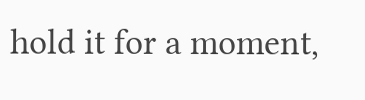hold it for a moment,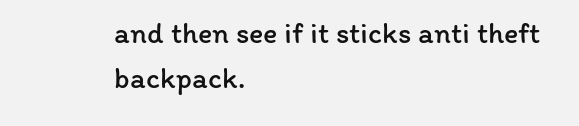and then see if it sticks anti theft backpack.